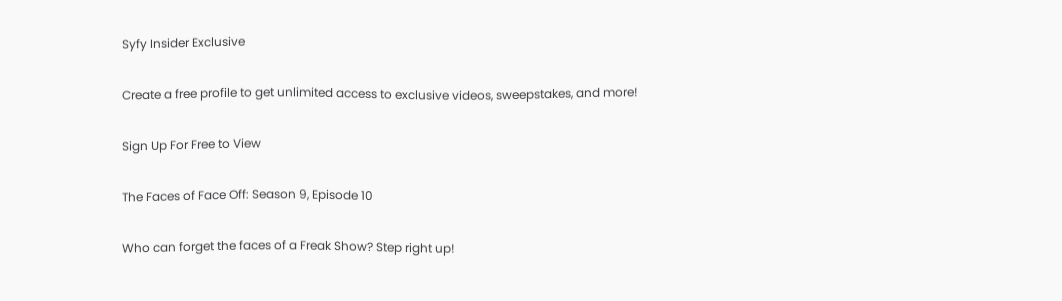Syfy Insider Exclusive

Create a free profile to get unlimited access to exclusive videos, sweepstakes, and more!

Sign Up For Free to View

The Faces of Face Off: Season 9, Episode 10

Who can forget the faces of a Freak Show? Step right up!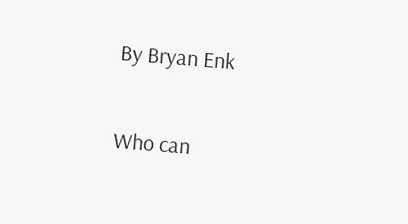By Bryan Enk

Who can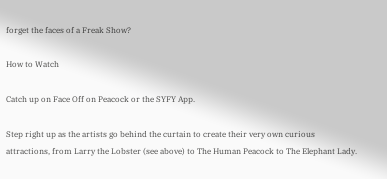forget the faces of a Freak Show?

How to Watch

Catch up on Face Off on Peacock or the SYFY App.

Step right up as the artists go behind the curtain to create their very own curious attractions, from Larry the Lobster (see above) to The Human Peacock to The Elephant Lady.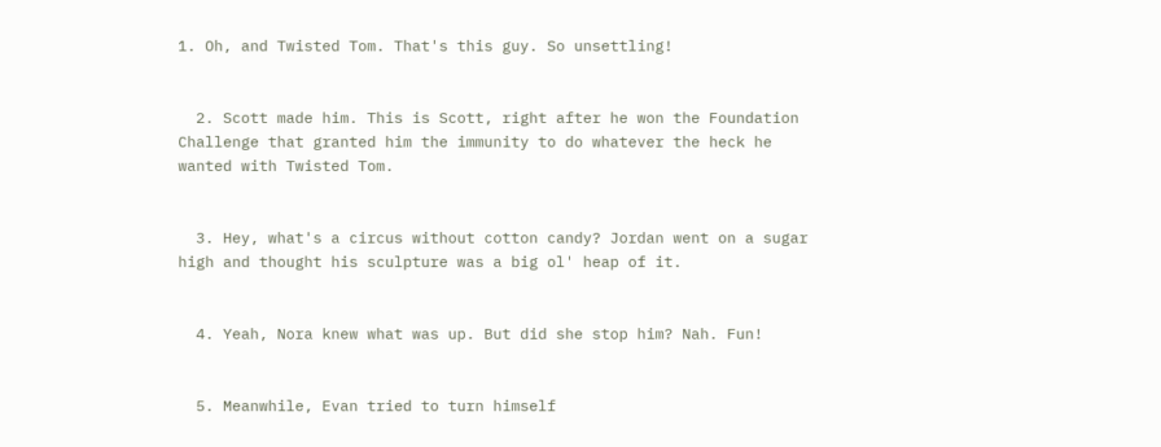1. Oh, and Twisted Tom. That's this guy. So unsettling!


  2. Scott made him. This is Scott, right after he won the Foundation Challenge that granted him the immunity to do whatever the heck he wanted with Twisted Tom.


  3. Hey, what's a circus without cotton candy? Jordan went on a sugar high and thought his sculpture was a big ol' heap of it.


  4. Yeah, Nora knew what was up. But did she stop him? Nah. Fun!


  5. Meanwhile, Evan tried to turn himself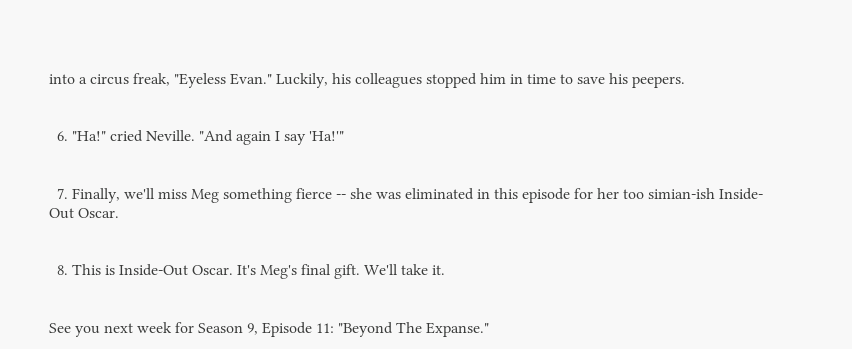into a circus freak, "Eyeless Evan." Luckily, his colleagues stopped him in time to save his peepers.


  6. "Ha!" cried Neville. "And again I say 'Ha!'"


  7. Finally, we'll miss Meg something fierce -- she was eliminated in this episode for her too simian-ish Inside-Out Oscar.


  8. This is Inside-Out Oscar. It's Meg's final gift. We'll take it.


See you next week for Season 9, Episode 11: "Beyond The Expanse."